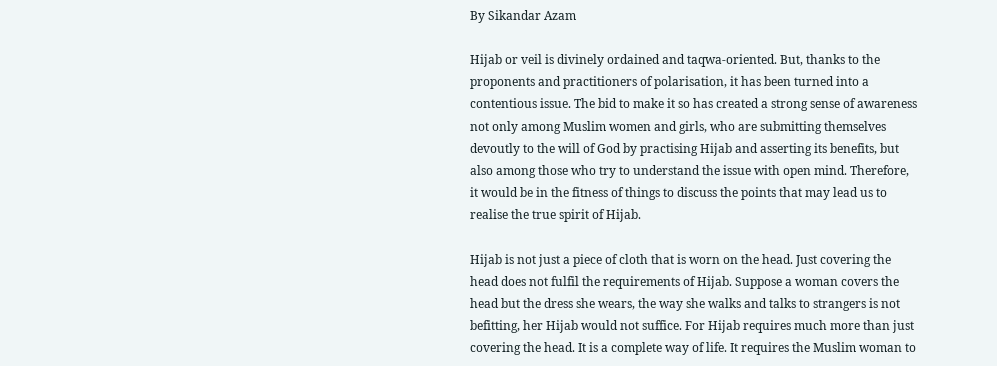By Sikandar Azam

Hijab or veil is divinely ordained and taqwa-oriented. But, thanks to the proponents and practitioners of polarisation, it has been turned into a contentious issue. The bid to make it so has created a strong sense of awareness not only among Muslim women and girls, who are submitting themselves devoutly to the will of God by practising Hijab and asserting its benefits, but also among those who try to understand the issue with open mind. Therefore, it would be in the fitness of things to discuss the points that may lead us to realise the true spirit of Hijab.

Hijab is not just a piece of cloth that is worn on the head. Just covering the head does not fulfil the requirements of Hijab. Suppose a woman covers the head but the dress she wears, the way she walks and talks to strangers is not befitting, her Hijab would not suffice. For Hijab requires much more than just covering the head. It is a complete way of life. It requires the Muslim woman to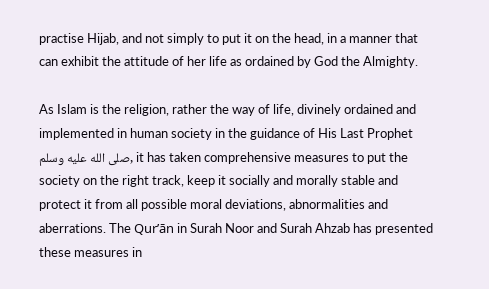practise Hijab, and not simply to put it on the head, in a manner that can exhibit the attitude of her life as ordained by God the Almighty.

As Islam is the religion, rather the way of life, divinely ordained and implemented in human society in the guidance of His Last Prophet صلى الله عليه وسلم, it has taken comprehensive measures to put the society on the right track, keep it socially and morally stable and protect it from all possible moral deviations, abnormalities and aberrations. The Qur’ān in Surah Noor and Surah Ahzab has presented these measures in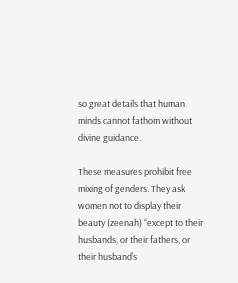so great details that human minds cannot fathom without divine guidance.

These measures prohibit free mixing of genders. They ask women not to display their beauty (zeenah) “except to their husbands, or their fathers, or their husband’s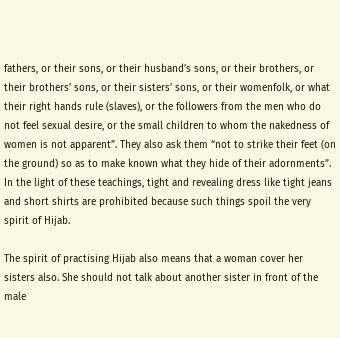fathers, or their sons, or their husband’s sons, or their brothers, or their brothers’ sons, or their sisters’ sons, or their womenfolk, or what their right hands rule (slaves), or the followers from the men who do not feel sexual desire, or the small children to whom the nakedness of women is not apparent”. They also ask them “not to strike their feet (on the ground) so as to make known what they hide of their adornments”. In the light of these teachings, tight and revealing dress like tight jeans and short shirts are prohibited because such things spoil the very spirit of Hijab.

The spirit of practising Hijab also means that a woman cover her sisters also. She should not talk about another sister in front of the male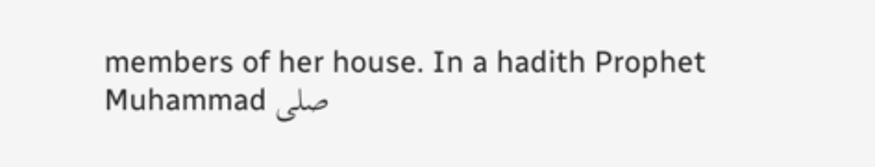members of her house. In a hadith Prophet Muhammad صلى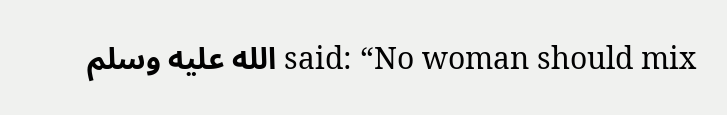الله عليه وسلم said: “No woman should mix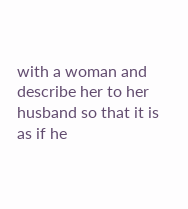with a woman and describe her to her husband so that it is as if he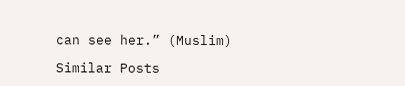can see her.” (Muslim)

Similar Posts